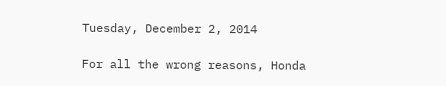Tuesday, December 2, 2014

For all the wrong reasons, Honda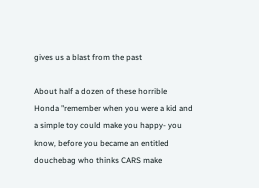gives us a blast from the past

About half a dozen of these horrible Honda "remember when you were a kid and a simple toy could make you happy- you know, before you became an entitled douchebag who thinks CARS make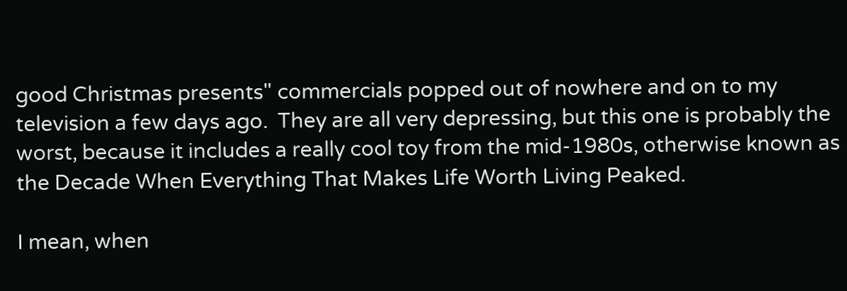good Christmas presents" commercials popped out of nowhere and on to my television a few days ago.  They are all very depressing, but this one is probably the worst, because it includes a really cool toy from the mid-1980s, otherwise known as the Decade When Everything That Makes Life Worth Living Peaked.

I mean, when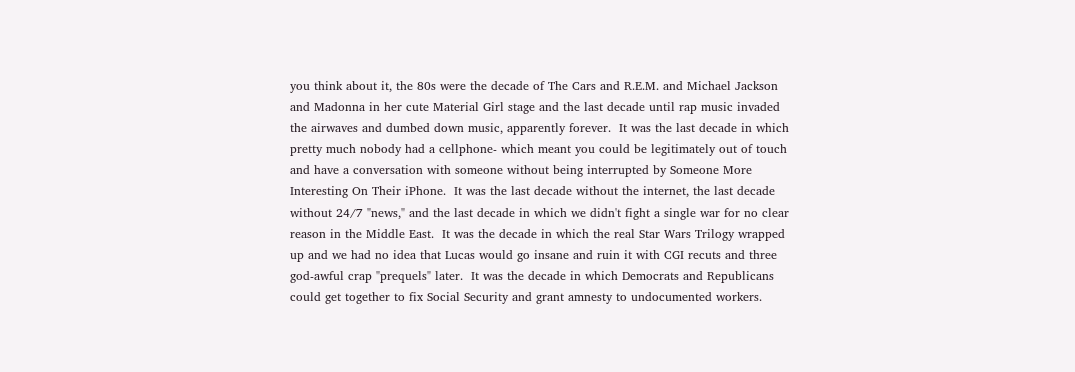you think about it, the 80s were the decade of The Cars and R.E.M. and Michael Jackson and Madonna in her cute Material Girl stage and the last decade until rap music invaded the airwaves and dumbed down music, apparently forever.  It was the last decade in which pretty much nobody had a cellphone- which meant you could be legitimately out of touch and have a conversation with someone without being interrupted by Someone More Interesting On Their iPhone.  It was the last decade without the internet, the last decade without 24/7 "news," and the last decade in which we didn't fight a single war for no clear reason in the Middle East.  It was the decade in which the real Star Wars Trilogy wrapped up and we had no idea that Lucas would go insane and ruin it with CGI recuts and three god-awful crap "prequels" later.  It was the decade in which Democrats and Republicans could get together to fix Social Security and grant amnesty to undocumented workers.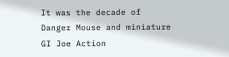It was the decade of Danger Mouse and miniature GI Joe Action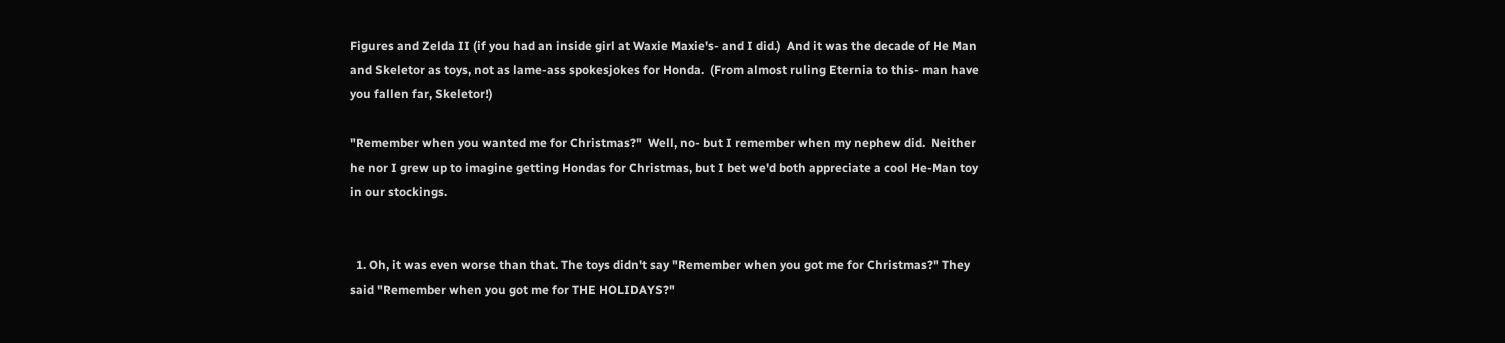Figures and Zelda II (if you had an inside girl at Waxie Maxie's- and I did.)  And it was the decade of He Man and Skeletor as toys, not as lame-ass spokesjokes for Honda.  (From almost ruling Eternia to this- man have you fallen far, Skeletor!)

"Remember when you wanted me for Christmas?"  Well, no- but I remember when my nephew did.  Neither he nor I grew up to imagine getting Hondas for Christmas, but I bet we'd both appreciate a cool He-Man toy in our stockings.


  1. Oh, it was even worse than that. The toys didn't say "Remember when you got me for Christmas?" They said "Remember when you got me for THE HOLIDAYS?"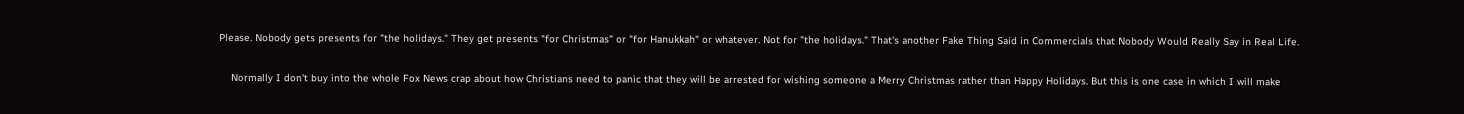Please. Nobody gets presents for "the holidays." They get presents "for Christmas" or "for Hanukkah" or whatever. Not for "the holidays." That's another Fake Thing Said in Commercials that Nobody Would Really Say in Real Life.

    Normally I don't buy into the whole Fox News crap about how Christians need to panic that they will be arrested for wishing someone a Merry Christmas rather than Happy Holidays. But this is one case in which I will make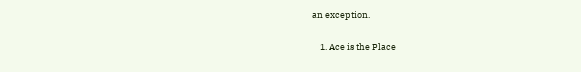an exception.

    1. Ace is the Place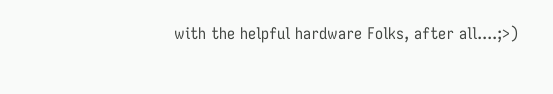with the helpful hardware Folks, after all....;>)